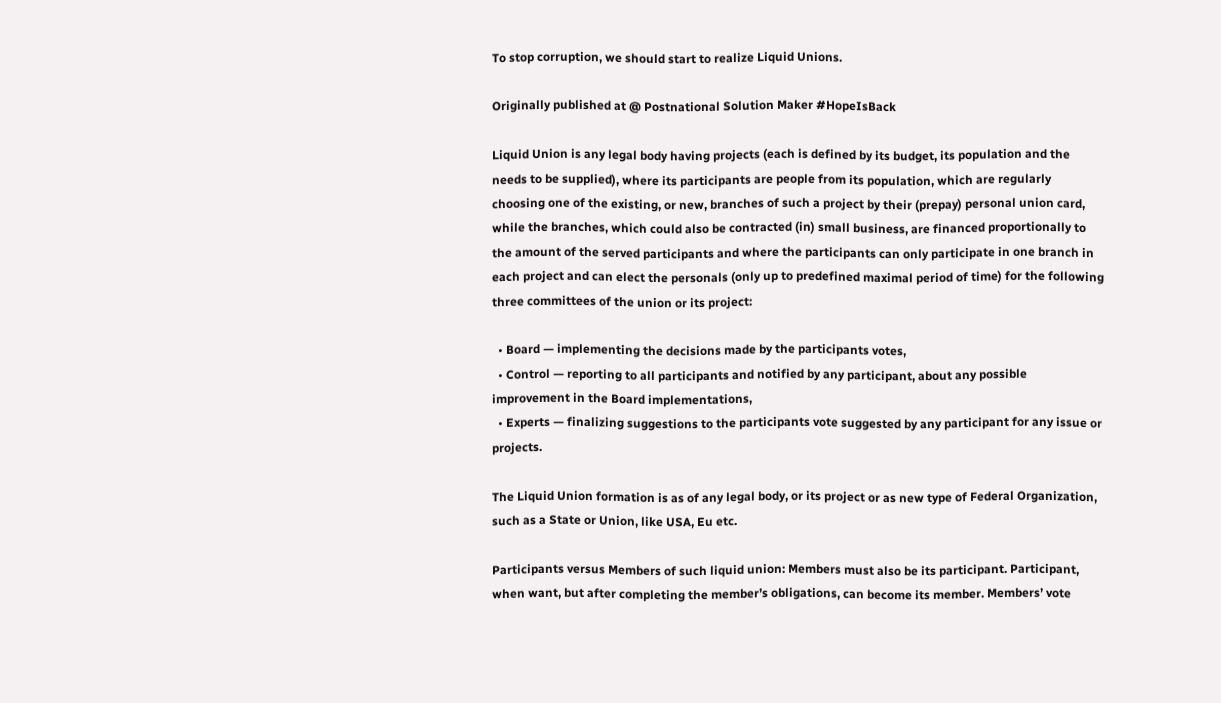To stop corruption, we should start to realize Liquid Unions.

Originally published at @ Postnational Solution Maker #HopeIsBack

Liquid Union is any legal body having projects (each is defined by its budget, its population and the needs to be supplied), where its participants are people from its population, which are regularly choosing one of the existing, or new, branches of such a project by their (prepay) personal union card, while the branches, which could also be contracted (in) small business, are financed proportionally to the amount of the served participants and where the participants can only participate in one branch in each project and can elect the personals (only up to predefined maximal period of time) for the following three committees of the union or its project:

  • Board — implementing the decisions made by the participants votes,
  • Control — reporting to all participants and notified by any participant, about any possible improvement in the Board implementations,
  • Experts — finalizing suggestions to the participants vote suggested by any participant for any issue or projects.

The Liquid Union formation is as of any legal body, or its project or as new type of Federal Organization, such as a State or Union, like USA, Eu etc.

Participants versus Members of such liquid union: Members must also be its participant. Participant, when want, but after completing the member’s obligations, can become its member. Members’ vote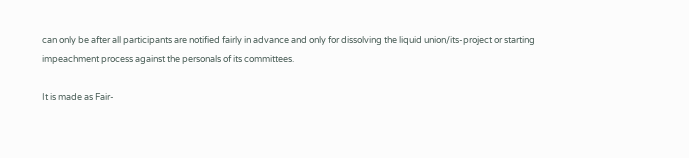can only be after all participants are notified fairly in advance and only for dissolving the liquid union/its-project or starting impeachment process against the personals of its committees.

It is made as Fair-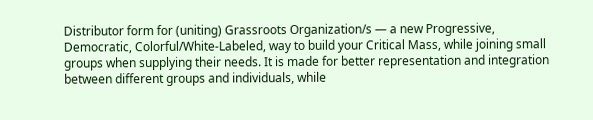Distributor form for (uniting) Grassroots Organization/s — a new Progressive, Democratic, Colorful/White-Labeled, way to build your Critical Mass, while joining small groups when supplying their needs. It is made for better representation and integration between different groups and individuals, while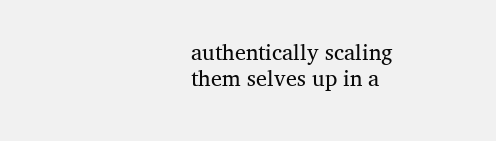authentically scaling them selves up in a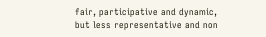fair, participative and dynamic, but less representative and non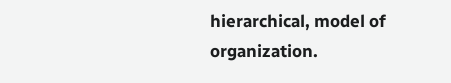hierarchical, model of organization.